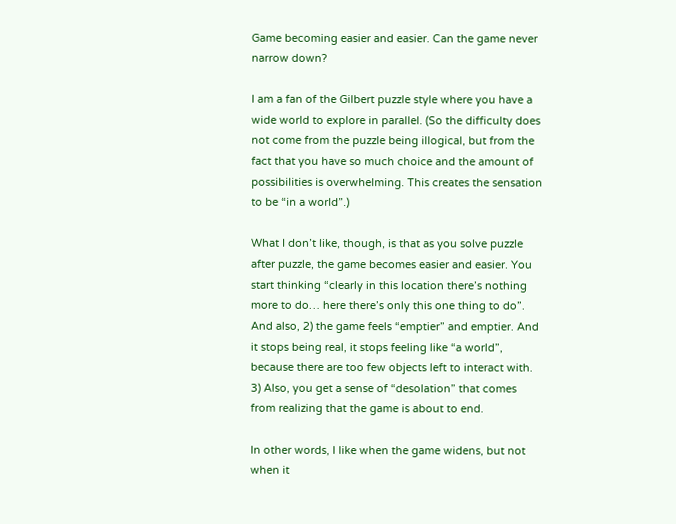Game becoming easier and easier. Can the game never narrow down?

I am a fan of the Gilbert puzzle style where you have a wide world to explore in parallel. (So the difficulty does not come from the puzzle being illogical, but from the fact that you have so much choice and the amount of possibilities is overwhelming. This creates the sensation to be “in a world”.)

What I don’t like, though, is that as you solve puzzle after puzzle, the game becomes easier and easier. You start thinking “clearly in this location there’s nothing more to do… here there’s only this one thing to do”. And also, 2) the game feels “emptier” and emptier. And it stops being real, it stops feeling like “a world”, because there are too few objects left to interact with. 3) Also, you get a sense of “desolation” that comes from realizing that the game is about to end.

In other words, I like when the game widens, but not when it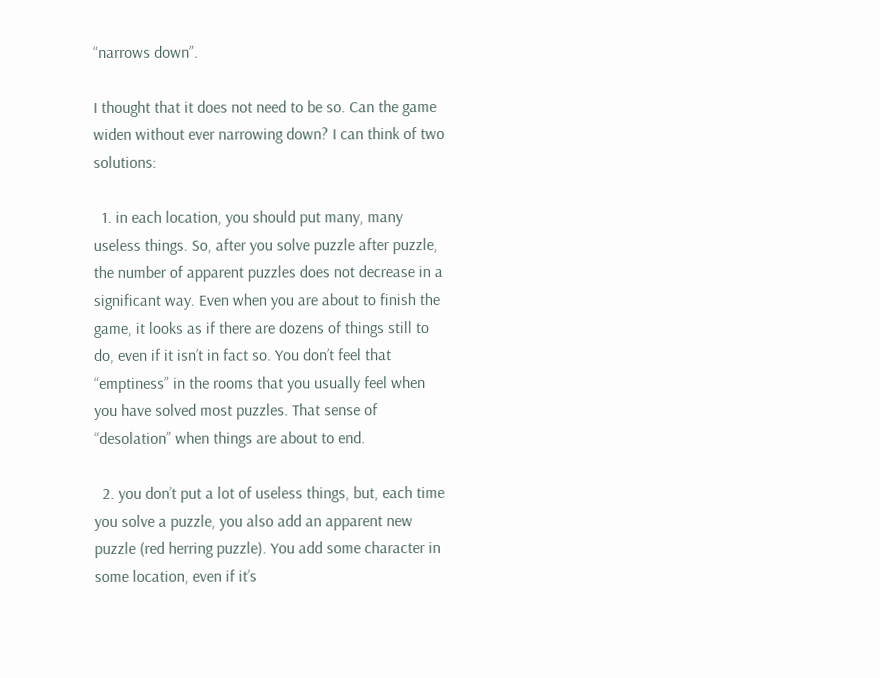“narrows down”.

I thought that it does not need to be so. Can the game widen without ever narrowing down? I can think of two solutions:

  1. in each location, you should put many, many useless things. So, after you solve puzzle after puzzle, the number of apparent puzzles does not decrease in a significant way. Even when you are about to finish the game, it looks as if there are dozens of things still to do, even if it isn’t in fact so. You don’t feel that “emptiness” in the rooms that you usually feel when you have solved most puzzles. That sense of “desolation” when things are about to end.

  2. you don’t put a lot of useless things, but, each time you solve a puzzle, you also add an apparent new puzzle (red herring puzzle). You add some character in some location, even if it’s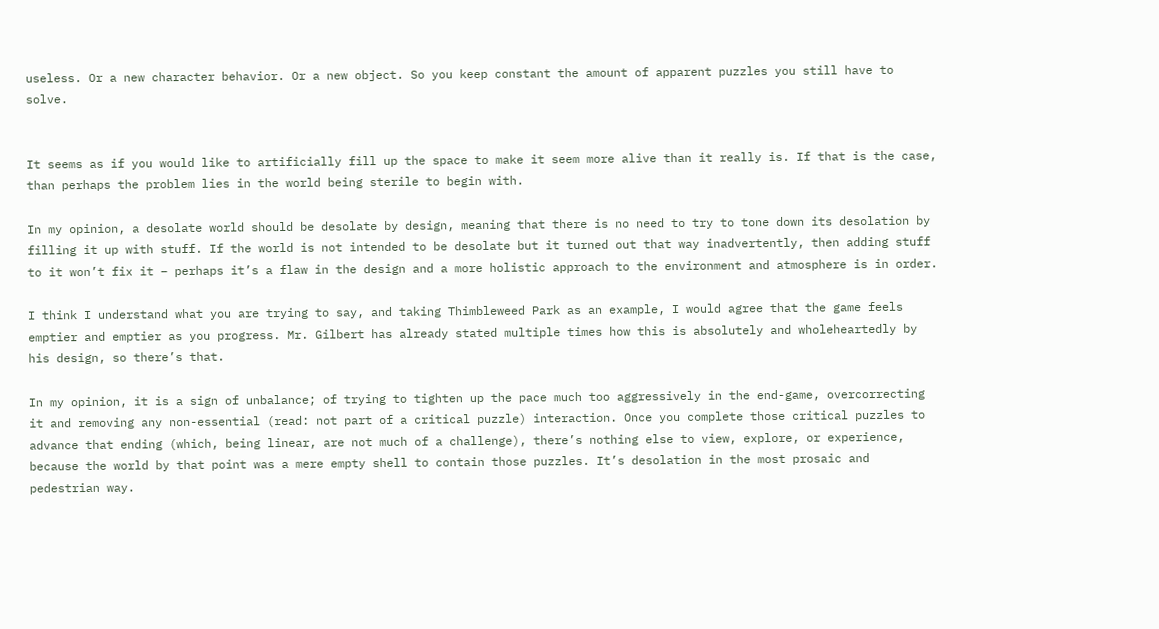useless. Or a new character behavior. Or a new object. So you keep constant the amount of apparent puzzles you still have to solve.


It seems as if you would like to artificially fill up the space to make it seem more alive than it really is. If that is the case, than perhaps the problem lies in the world being sterile to begin with.

In my opinion, a desolate world should be desolate by design, meaning that there is no need to try to tone down its desolation by filling it up with stuff. If the world is not intended to be desolate but it turned out that way inadvertently, then adding stuff to it won’t fix it – perhaps it’s a flaw in the design and a more holistic approach to the environment and atmosphere is in order.

I think I understand what you are trying to say, and taking Thimbleweed Park as an example, I would agree that the game feels emptier and emptier as you progress. Mr. Gilbert has already stated multiple times how this is absolutely and wholeheartedly by his design, so there’s that.

In my opinion, it is a sign of unbalance; of trying to tighten up the pace much too aggressively in the end-game, overcorrecting it and removing any non-essential (read: not part of a critical puzzle) interaction. Once you complete those critical puzzles to advance that ending (which, being linear, are not much of a challenge), there’s nothing else to view, explore, or experience, because the world by that point was a mere empty shell to contain those puzzles. It’s desolation in the most prosaic and pedestrian way.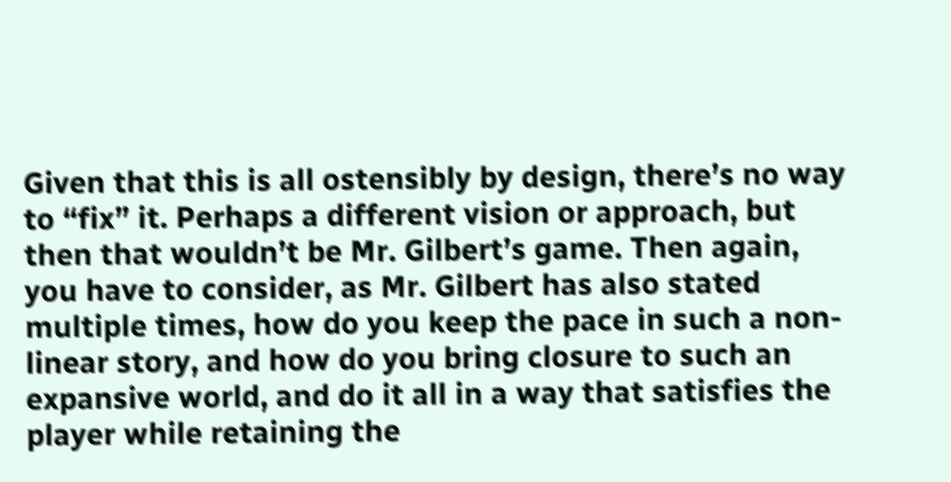Given that this is all ostensibly by design, there’s no way to “fix” it. Perhaps a different vision or approach, but then that wouldn’t be Mr. Gilbert’s game. Then again, you have to consider, as Mr. Gilbert has also stated multiple times, how do you keep the pace in such a non-linear story, and how do you bring closure to such an expansive world, and do it all in a way that satisfies the player while retaining the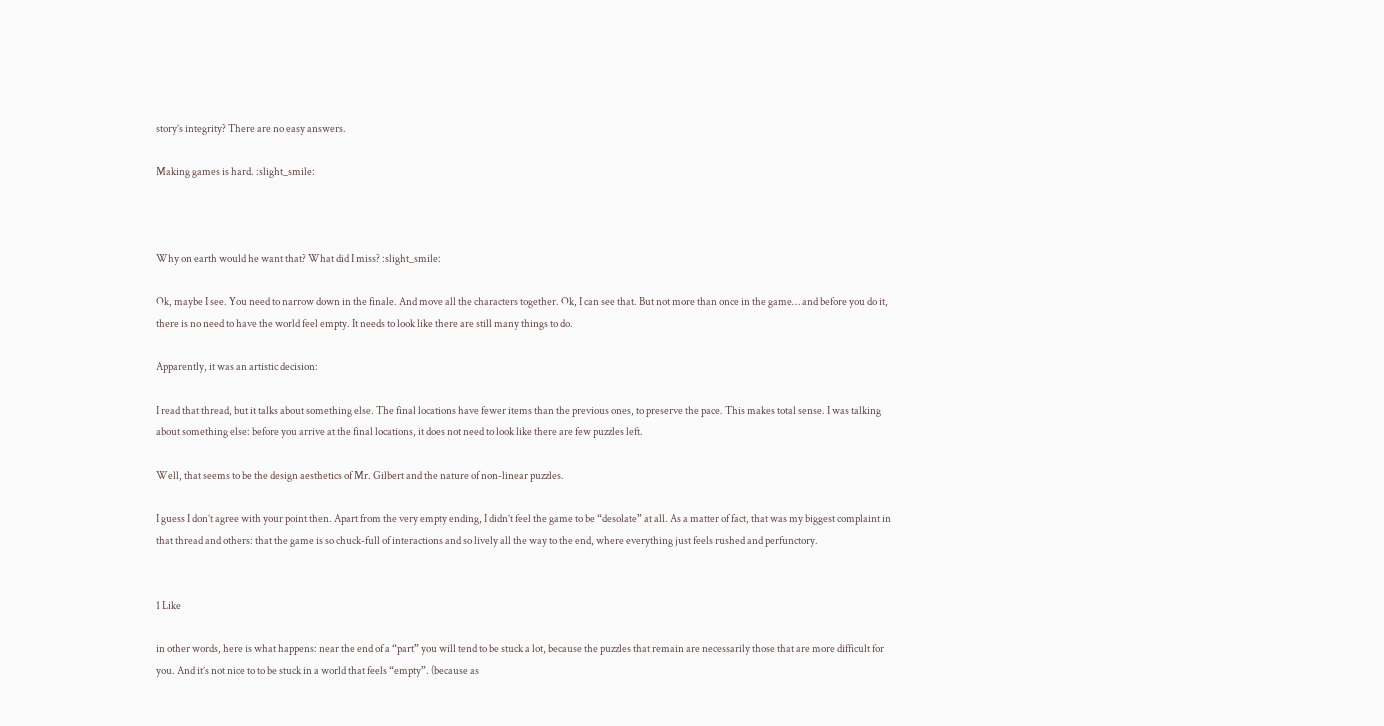story’s integrity? There are no easy answers.

Making games is hard. :slight_smile:



Why on earth would he want that? What did I miss? :slight_smile:

Ok, maybe I see. You need to narrow down in the finale. And move all the characters together. Ok, I can see that. But not more than once in the game… and before you do it, there is no need to have the world feel empty. It needs to look like there are still many things to do.

Apparently, it was an artistic decision:

I read that thread, but it talks about something else. The final locations have fewer items than the previous ones, to preserve the pace. This makes total sense. I was talking about something else: before you arrive at the final locations, it does not need to look like there are few puzzles left.

Well, that seems to be the design aesthetics of Mr. Gilbert and the nature of non-linear puzzles.

I guess I don’t agree with your point then. Apart from the very empty ending, I didn’t feel the game to be “desolate” at all. As a matter of fact, that was my biggest complaint in that thread and others: that the game is so chuck-full of interactions and so lively all the way to the end, where everything just feels rushed and perfunctory.


1 Like

in other words, here is what happens: near the end of a “part” you will tend to be stuck a lot, because the puzzles that remain are necessarily those that are more difficult for you. And it’s not nice to to be stuck in a world that feels “empty”. (because as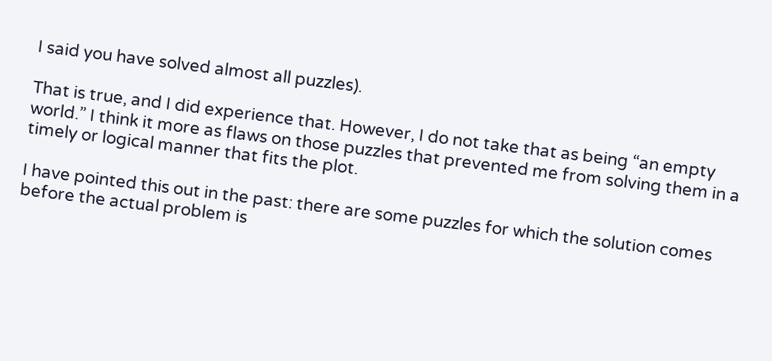I said you have solved almost all puzzles).

That is true, and I did experience that. However, I do not take that as being “an empty world.” I think it more as flaws on those puzzles that prevented me from solving them in a timely or logical manner that fits the plot.

I have pointed this out in the past: there are some puzzles for which the solution comes before the actual problem is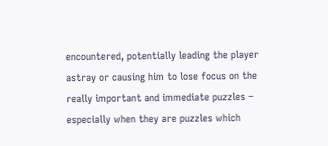encountered, potentially leading the player astray or causing him to lose focus on the really important and immediate puzzles – especially when they are puzzles which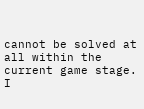cannot be solved at all within the current game stage. I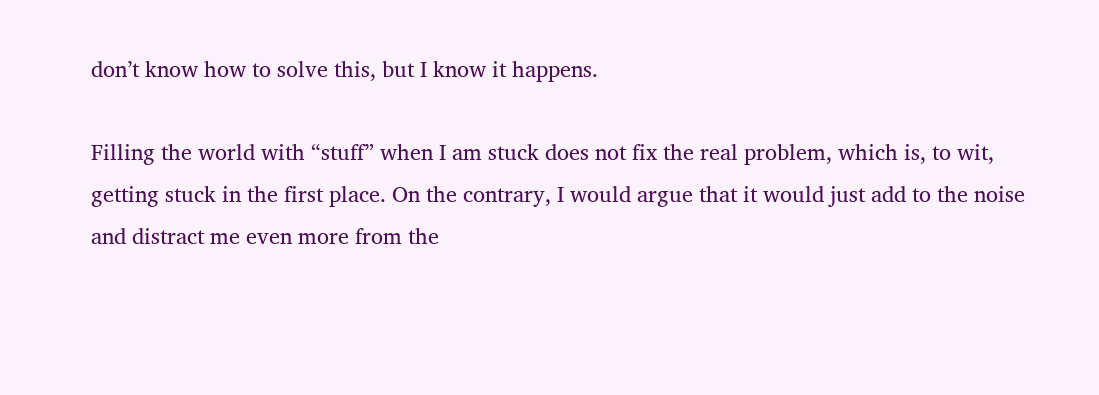don’t know how to solve this, but I know it happens.

Filling the world with “stuff” when I am stuck does not fix the real problem, which is, to wit, getting stuck in the first place. On the contrary, I would argue that it would just add to the noise and distract me even more from the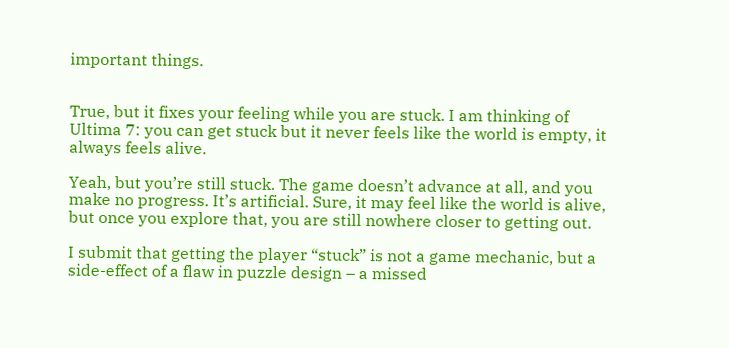important things.


True, but it fixes your feeling while you are stuck. I am thinking of Ultima 7: you can get stuck but it never feels like the world is empty, it always feels alive.

Yeah, but you’re still stuck. The game doesn’t advance at all, and you make no progress. It’s artificial. Sure, it may feel like the world is alive, but once you explore that, you are still nowhere closer to getting out.

I submit that getting the player “stuck” is not a game mechanic, but a side-effect of a flaw in puzzle design – a missed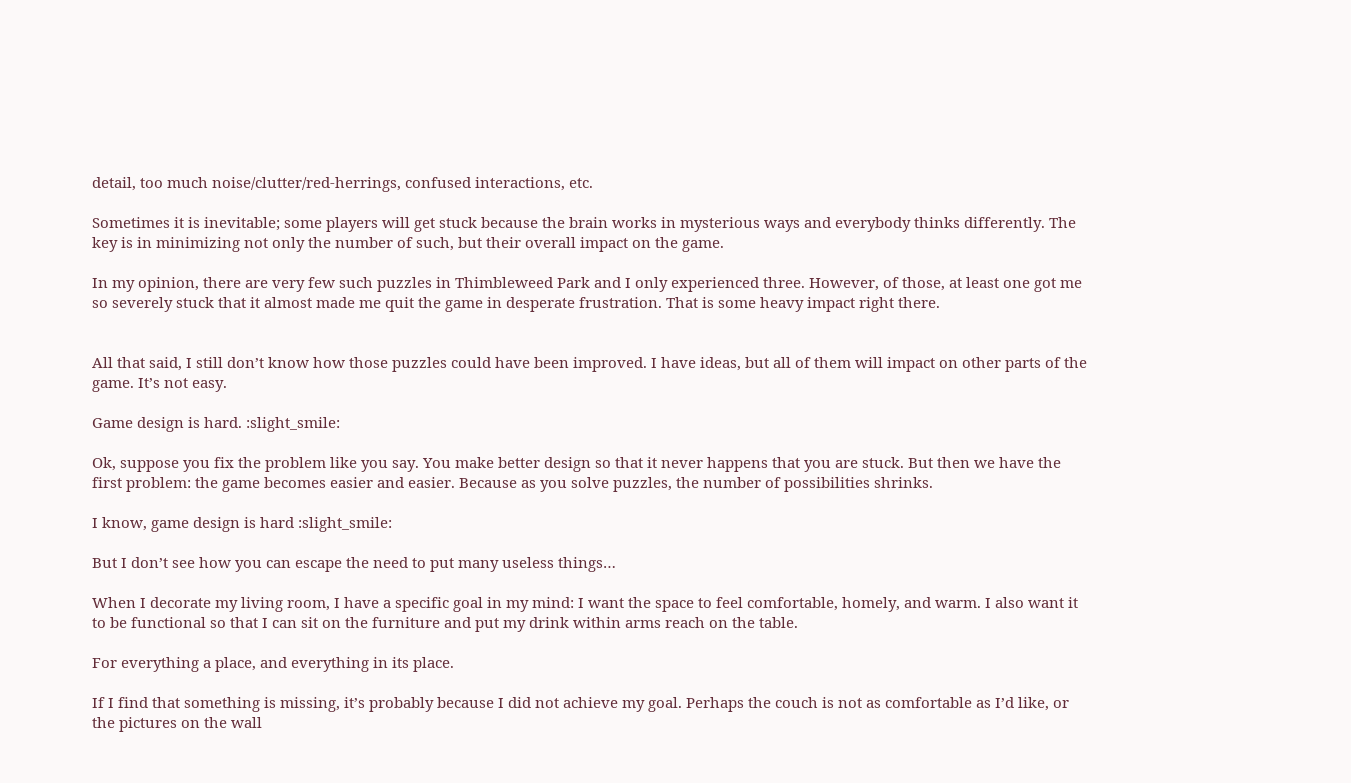detail, too much noise/clutter/red-herrings, confused interactions, etc.

Sometimes it is inevitable; some players will get stuck because the brain works in mysterious ways and everybody thinks differently. The key is in minimizing not only the number of such, but their overall impact on the game.

In my opinion, there are very few such puzzles in Thimbleweed Park and I only experienced three. However, of those, at least one got me so severely stuck that it almost made me quit the game in desperate frustration. That is some heavy impact right there.


All that said, I still don’t know how those puzzles could have been improved. I have ideas, but all of them will impact on other parts of the game. It’s not easy.

Game design is hard. :slight_smile:

Ok, suppose you fix the problem like you say. You make better design so that it never happens that you are stuck. But then we have the first problem: the game becomes easier and easier. Because as you solve puzzles, the number of possibilities shrinks.

I know, game design is hard :slight_smile:

But I don’t see how you can escape the need to put many useless things…

When I decorate my living room, I have a specific goal in my mind: I want the space to feel comfortable, homely, and warm. I also want it to be functional so that I can sit on the furniture and put my drink within arms reach on the table.

For everything a place, and everything in its place.

If I find that something is missing, it’s probably because I did not achieve my goal. Perhaps the couch is not as comfortable as I’d like, or the pictures on the wall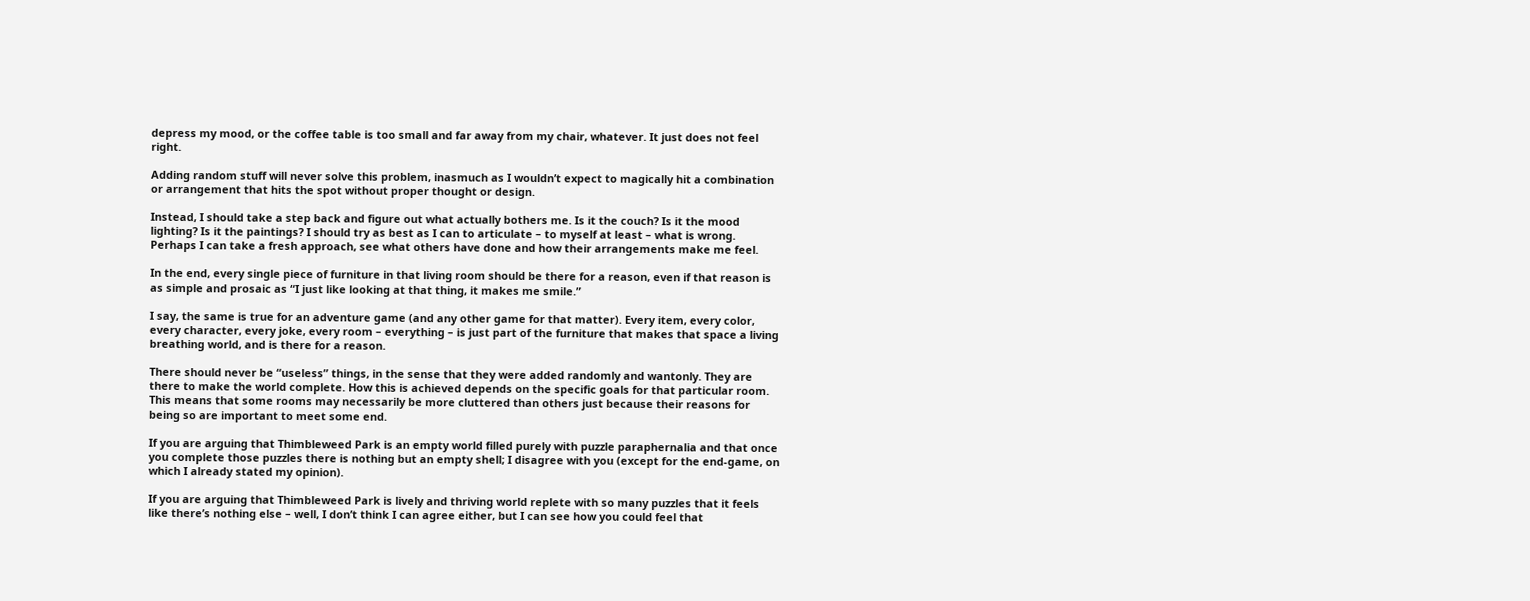depress my mood, or the coffee table is too small and far away from my chair, whatever. It just does not feel right.

Adding random stuff will never solve this problem, inasmuch as I wouldn’t expect to magically hit a combination or arrangement that hits the spot without proper thought or design.

Instead, I should take a step back and figure out what actually bothers me. Is it the couch? Is it the mood lighting? Is it the paintings? I should try as best as I can to articulate – to myself at least – what is wrong. Perhaps I can take a fresh approach, see what others have done and how their arrangements make me feel.

In the end, every single piece of furniture in that living room should be there for a reason, even if that reason is as simple and prosaic as “I just like looking at that thing, it makes me smile.”

I say, the same is true for an adventure game (and any other game for that matter). Every item, every color, every character, every joke, every room – everything – is just part of the furniture that makes that space a living breathing world, and is there for a reason.

There should never be “useless” things, in the sense that they were added randomly and wantonly. They are there to make the world complete. How this is achieved depends on the specific goals for that particular room. This means that some rooms may necessarily be more cluttered than others just because their reasons for being so are important to meet some end.

If you are arguing that Thimbleweed Park is an empty world filled purely with puzzle paraphernalia and that once you complete those puzzles there is nothing but an empty shell; I disagree with you (except for the end-game, on which I already stated my opinion).

If you are arguing that Thimbleweed Park is lively and thriving world replete with so many puzzles that it feels like there’s nothing else – well, I don’t think I can agree either, but I can see how you could feel that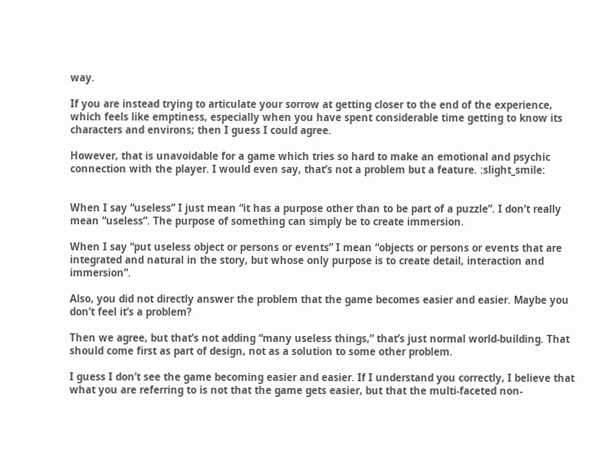way.

If you are instead trying to articulate your sorrow at getting closer to the end of the experience, which feels like emptiness, especially when you have spent considerable time getting to know its characters and environs; then I guess I could agree.

However, that is unavoidable for a game which tries so hard to make an emotional and psychic connection with the player. I would even say, that’s not a problem but a feature. :slight_smile:


When I say “useless” I just mean “it has a purpose other than to be part of a puzzle”. I don’t really mean “useless”. The purpose of something can simply be to create immersion.

When I say “put useless object or persons or events” I mean “objects or persons or events that are integrated and natural in the story, but whose only purpose is to create detail, interaction and immersion”.

Also, you did not directly answer the problem that the game becomes easier and easier. Maybe you don’t feel it’s a problem?

Then we agree, but that’s not adding “many useless things,” that’s just normal world-building. That should come first as part of design, not as a solution to some other problem.

I guess I don’t see the game becoming easier and easier. If I understand you correctly, I believe that what you are referring to is not that the game gets easier, but that the multi-faceted non-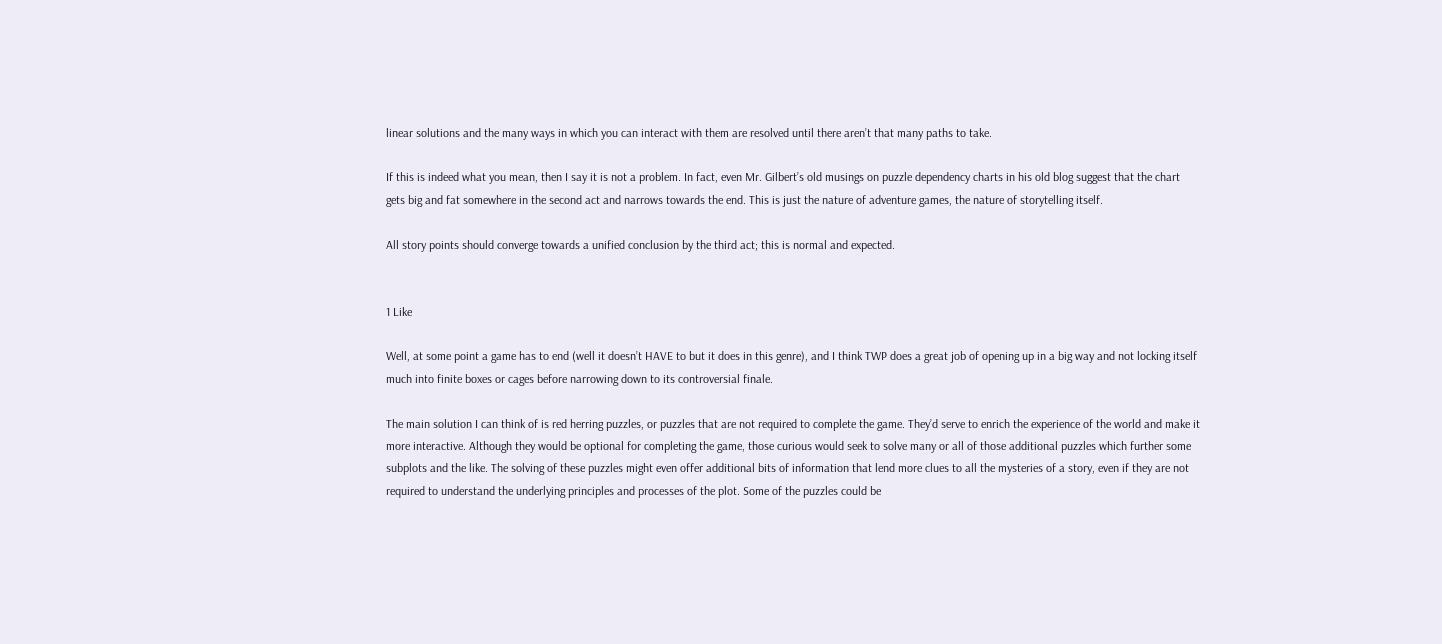linear solutions and the many ways in which you can interact with them are resolved until there aren’t that many paths to take.

If this is indeed what you mean, then I say it is not a problem. In fact, even Mr. Gilbert’s old musings on puzzle dependency charts in his old blog suggest that the chart gets big and fat somewhere in the second act and narrows towards the end. This is just the nature of adventure games, the nature of storytelling itself.

All story points should converge towards a unified conclusion by the third act; this is normal and expected.


1 Like

Well, at some point a game has to end (well it doesn’t HAVE to but it does in this genre), and I think TWP does a great job of opening up in a big way and not locking itself much into finite boxes or cages before narrowing down to its controversial finale.

The main solution I can think of is red herring puzzles, or puzzles that are not required to complete the game. They’d serve to enrich the experience of the world and make it more interactive. Although they would be optional for completing the game, those curious would seek to solve many or all of those additional puzzles which further some subplots and the like. The solving of these puzzles might even offer additional bits of information that lend more clues to all the mysteries of a story, even if they are not required to understand the underlying principles and processes of the plot. Some of the puzzles could be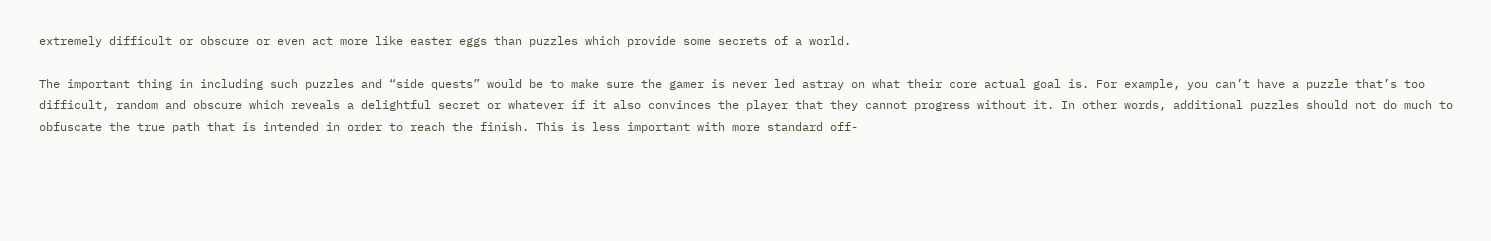extremely difficult or obscure or even act more like easter eggs than puzzles which provide some secrets of a world.

The important thing in including such puzzles and “side quests” would be to make sure the gamer is never led astray on what their core actual goal is. For example, you can’t have a puzzle that’s too difficult, random and obscure which reveals a delightful secret or whatever if it also convinces the player that they cannot progress without it. In other words, additional puzzles should not do much to obfuscate the true path that is intended in order to reach the finish. This is less important with more standard off-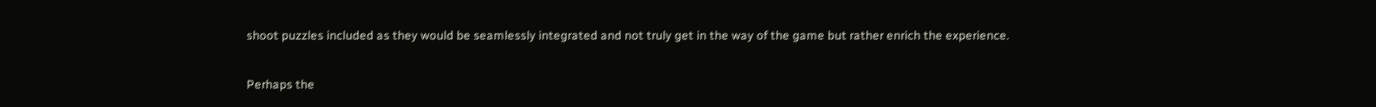shoot puzzles included as they would be seamlessly integrated and not truly get in the way of the game but rather enrich the experience.

Perhaps the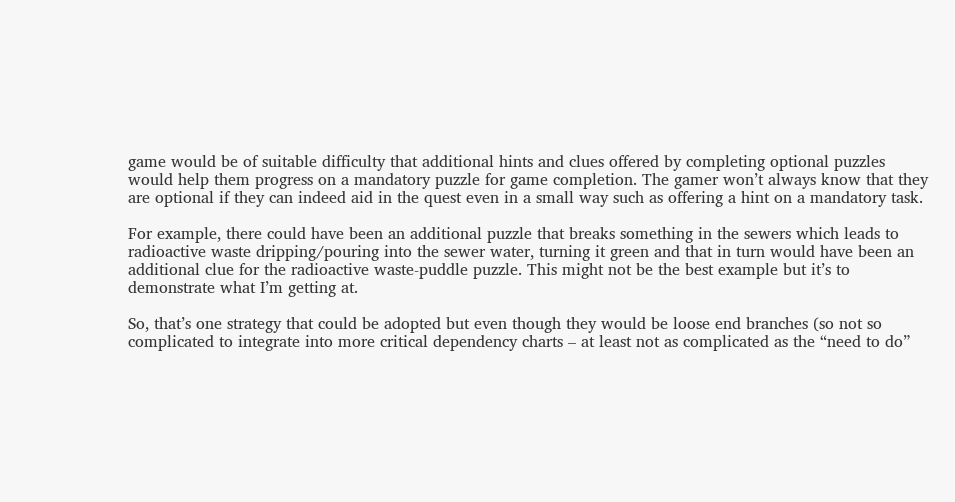game would be of suitable difficulty that additional hints and clues offered by completing optional puzzles would help them progress on a mandatory puzzle for game completion. The gamer won’t always know that they are optional if they can indeed aid in the quest even in a small way such as offering a hint on a mandatory task.

For example, there could have been an additional puzzle that breaks something in the sewers which leads to radioactive waste dripping/pouring into the sewer water, turning it green and that in turn would have been an additional clue for the radioactive waste-puddle puzzle. This might not be the best example but it’s to demonstrate what I’m getting at.

So, that’s one strategy that could be adopted but even though they would be loose end branches (so not so complicated to integrate into more critical dependency charts – at least not as complicated as the “need to do”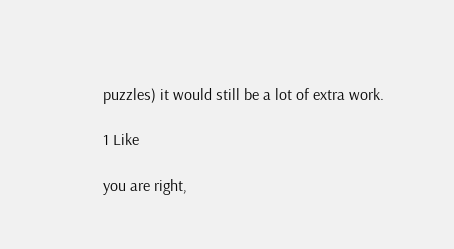puzzles) it would still be a lot of extra work.

1 Like

you are right,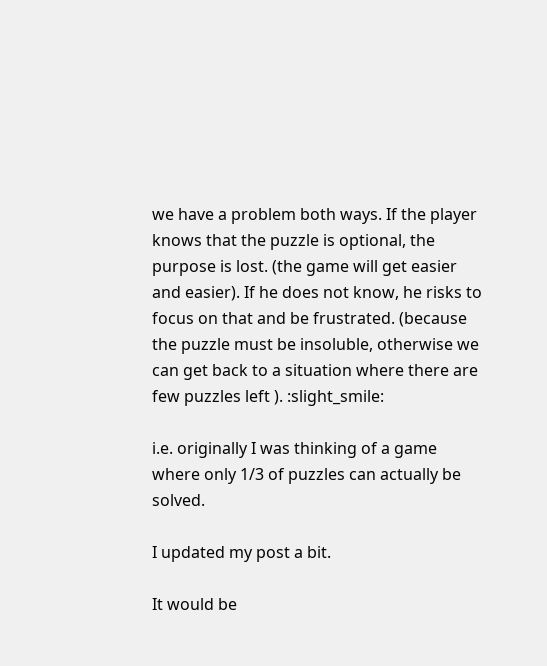we have a problem both ways. If the player knows that the puzzle is optional, the purpose is lost. (the game will get easier and easier). If he does not know, he risks to focus on that and be frustrated. (because the puzzle must be insoluble, otherwise we can get back to a situation where there are few puzzles left ). :slight_smile:

i.e. originally I was thinking of a game where only 1/3 of puzzles can actually be solved.

I updated my post a bit.

It would be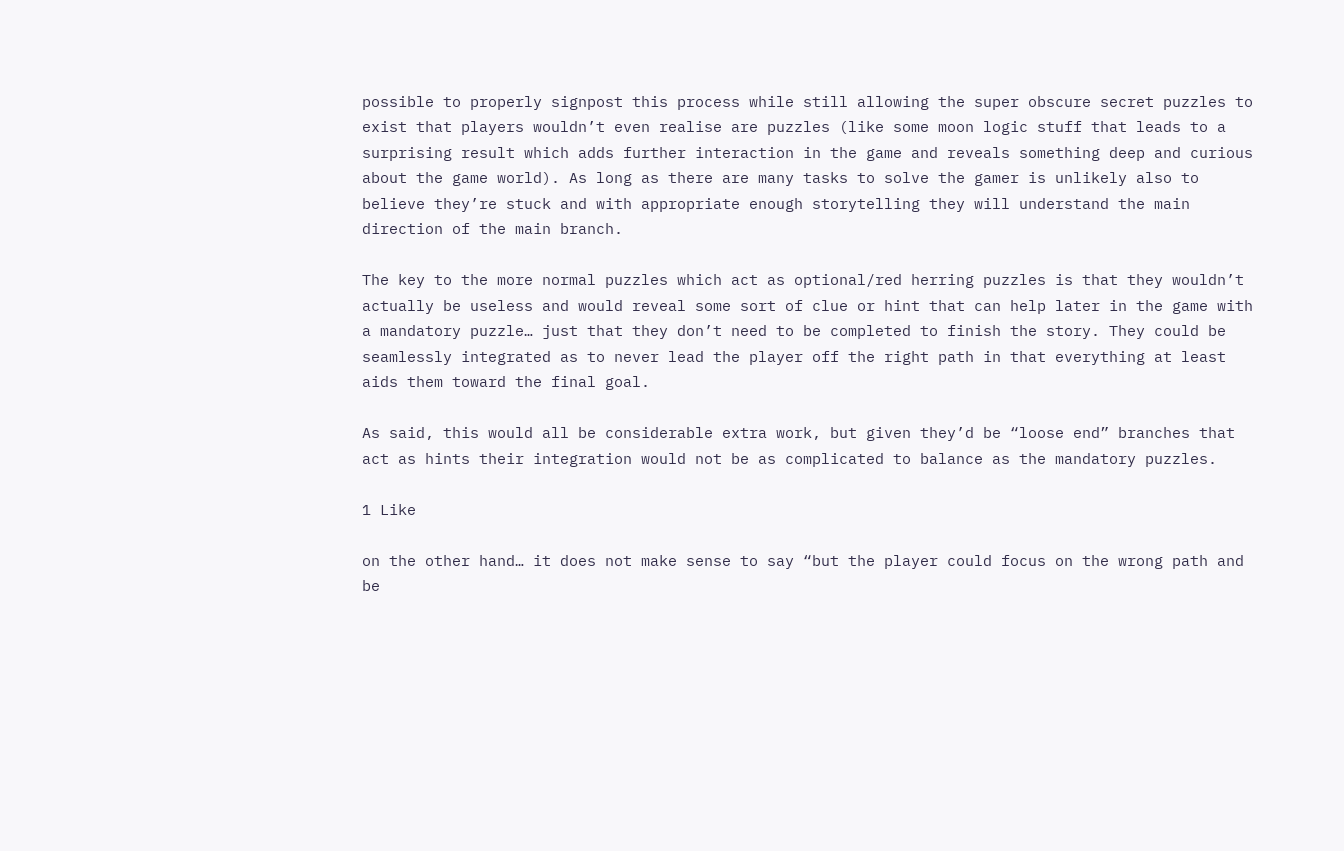possible to properly signpost this process while still allowing the super obscure secret puzzles to exist that players wouldn’t even realise are puzzles (like some moon logic stuff that leads to a surprising result which adds further interaction in the game and reveals something deep and curious about the game world). As long as there are many tasks to solve the gamer is unlikely also to believe they’re stuck and with appropriate enough storytelling they will understand the main direction of the main branch.

The key to the more normal puzzles which act as optional/red herring puzzles is that they wouldn’t actually be useless and would reveal some sort of clue or hint that can help later in the game with a mandatory puzzle… just that they don’t need to be completed to finish the story. They could be seamlessly integrated as to never lead the player off the right path in that everything at least aids them toward the final goal.

As said, this would all be considerable extra work, but given they’d be “loose end” branches that act as hints their integration would not be as complicated to balance as the mandatory puzzles.

1 Like

on the other hand… it does not make sense to say “but the player could focus on the wrong path and be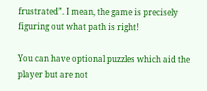frustrated”. I mean, the game is precisely figuring out what path is right!

You can have optional puzzles which aid the player but are not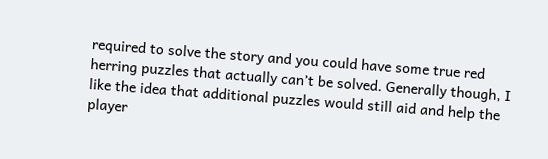required to solve the story and you could have some true red herring puzzles that actually can’t be solved. Generally though, I like the idea that additional puzzles would still aid and help the player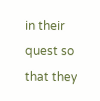in their quest so that they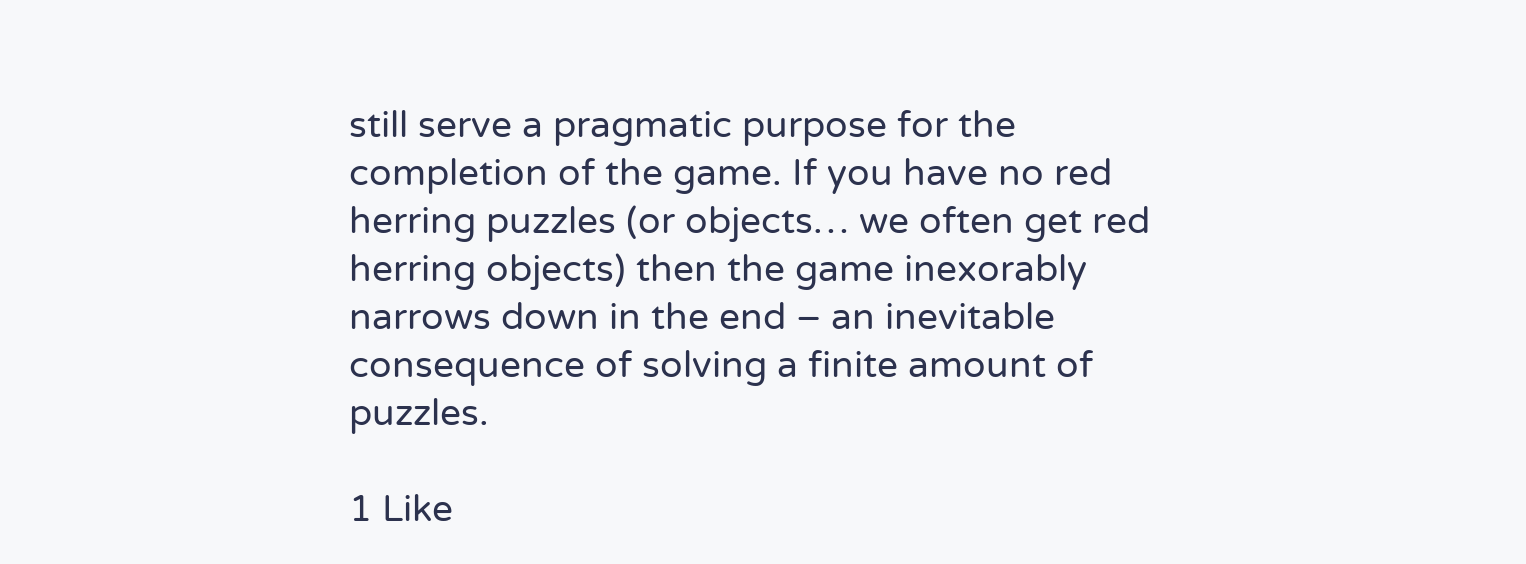still serve a pragmatic purpose for the completion of the game. If you have no red herring puzzles (or objects… we often get red herring objects) then the game inexorably narrows down in the end – an inevitable consequence of solving a finite amount of puzzles.

1 Like